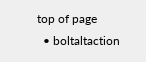top of page
  • boltaltaction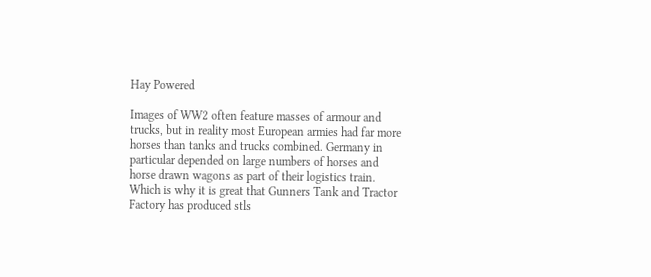Hay Powered

Images of WW2 often feature masses of armour and trucks, but in reality most European armies had far more horses than tanks and trucks combined. Germany in particular depended on large numbers of horses and horse drawn wagons as part of their logistics train. Which is why it is great that Gunners Tank and Tractor Factory has produced stls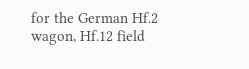for the German Hf.2 wagon, Hf.12 field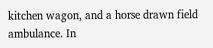kitchen wagon, and a horse drawn field ambulance. In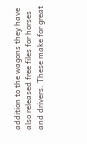addition to the wagons they have also released free files for horses and drivers. These make for great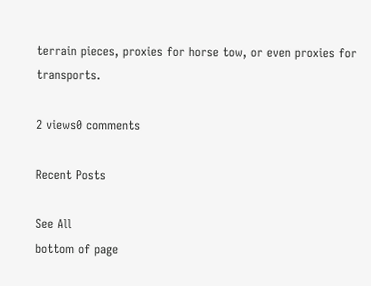terrain pieces, proxies for horse tow, or even proxies for transports.

2 views0 comments

Recent Posts

See All
bottom of page